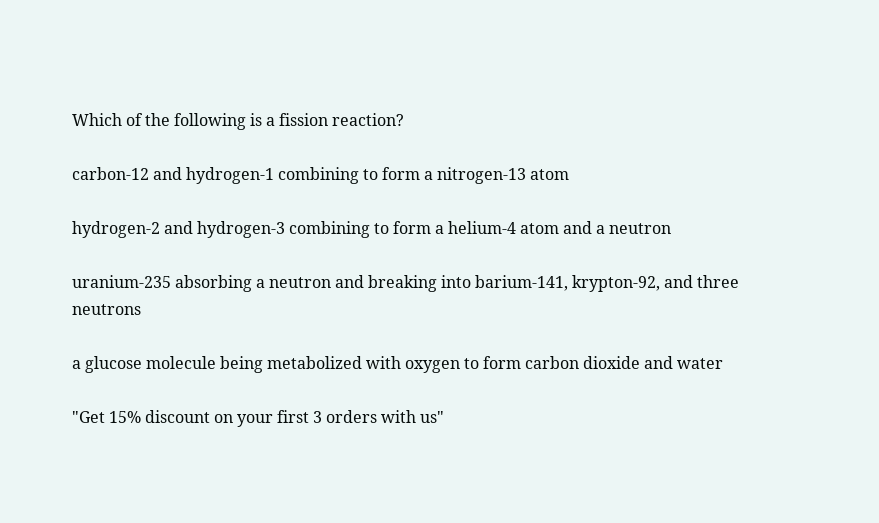Which of the following is a fission reaction?

carbon-12 and hydrogen-1 combining to form a nitrogen-13 atom

hydrogen-2 and hydrogen-3 combining to form a helium-4 atom and a neutron

uranium-235 absorbing a neutron and breaking into barium-141, krypton-92, and three neutrons

a glucose molecule being metabolized with oxygen to form carbon dioxide and water

"Get 15% discount on your first 3 orders with us"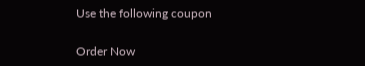Use the following coupon

Order Now